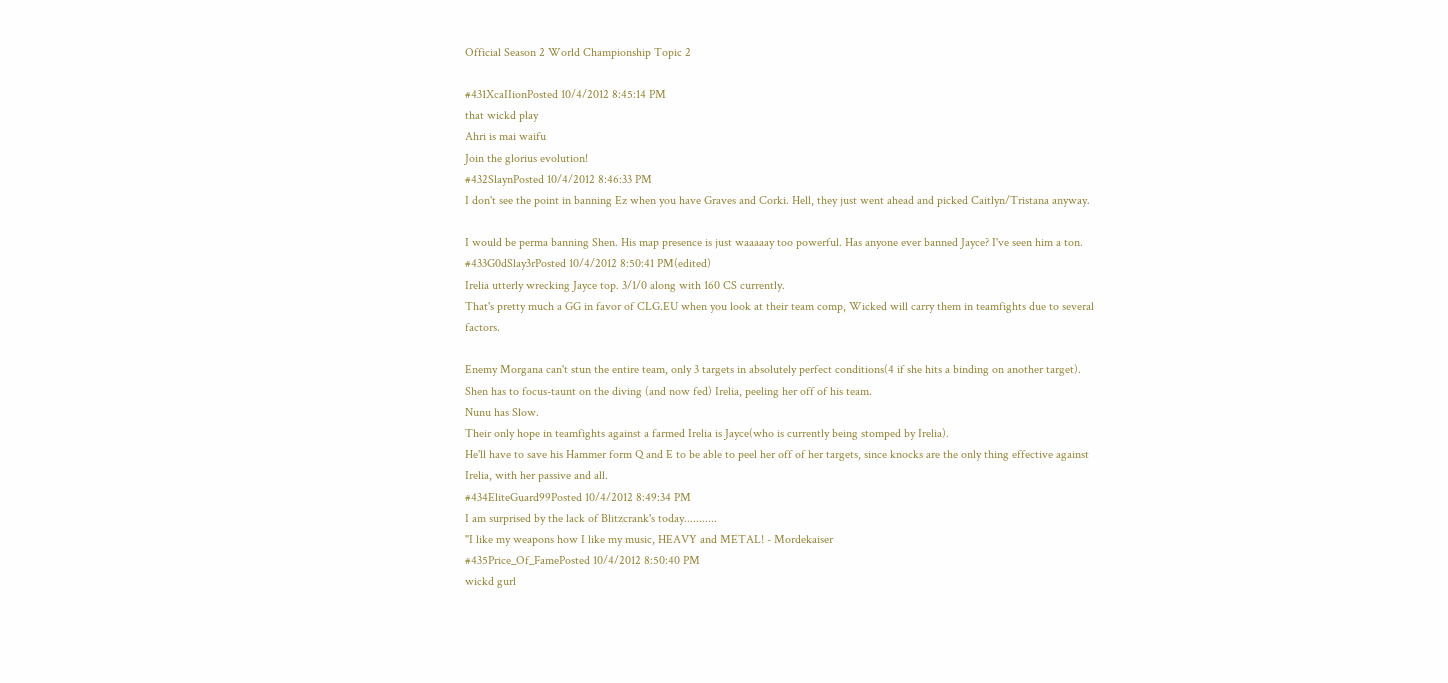Official Season 2 World Championship Topic 2

#431XcaIIionPosted 10/4/2012 8:45:14 PM
that wickd play
Ahri is mai waifu
Join the glorius evolution!
#432SlaynPosted 10/4/2012 8:46:33 PM
I don't see the point in banning Ez when you have Graves and Corki. Hell, they just went ahead and picked Caitlyn/Tristana anyway.

I would be perma banning Shen. His map presence is just waaaaay too powerful. Has anyone ever banned Jayce? I've seen him a ton.
#433G0dSlay3rPosted 10/4/2012 8:50:41 PM(edited)
Irelia utterly wrecking Jayce top. 3/1/0 along with 160 CS currently.
That's pretty much a GG in favor of CLG.EU when you look at their team comp, Wicked will carry them in teamfights due to several factors.

Enemy Morgana can't stun the entire team, only 3 targets in absolutely perfect conditions(4 if she hits a binding on another target).
Shen has to focus-taunt on the diving (and now fed) Irelia, peeling her off of his team.
Nunu has Slow.
Their only hope in teamfights against a farmed Irelia is Jayce(who is currently being stomped by Irelia).
He'll have to save his Hammer form Q and E to be able to peel her off of her targets, since knocks are the only thing effective against Irelia, with her passive and all.
#434EliteGuard99Posted 10/4/2012 8:49:34 PM
I am surprised by the lack of Blitzcrank's today...........
"I like my weapons how I like my music, HEAVY and METAL! - Mordekaiser
#435Price_Of_FamePosted 10/4/2012 8:50:40 PM
wickd gurl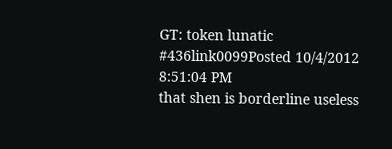GT: token lunatic
#436link0099Posted 10/4/2012 8:51:04 PM
that shen is borderline useless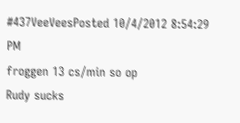#437VeeVeesPosted 10/4/2012 8:54:29 PM
froggen 13 cs/min so op
Rudy sucks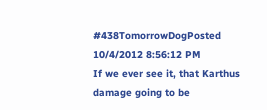#438TomorrowDogPosted 10/4/2012 8:56:12 PM
If we ever see it, that Karthus damage going to be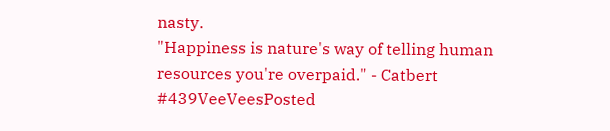nasty.
"Happiness is nature's way of telling human resources you're overpaid." - Catbert
#439VeeVeesPosted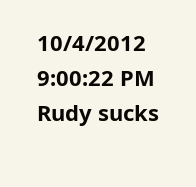10/4/2012 9:00:22 PM
Rudy sucks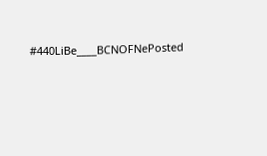#440LiBe____BCNOFNePosted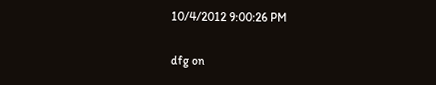10/4/2012 9:00:26 PM

dfg on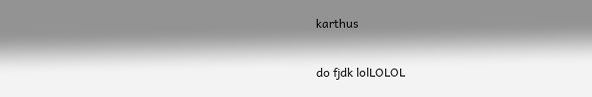karthus

do fjdk lolLOLOL